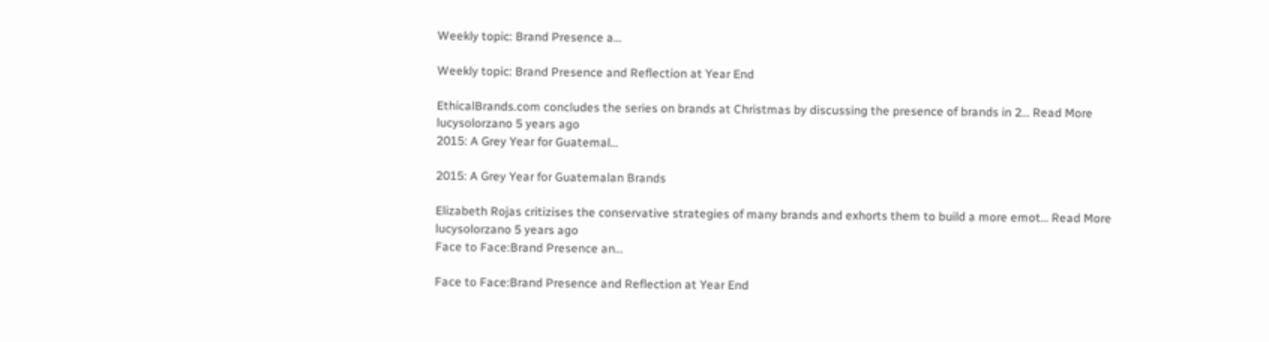Weekly topic: Brand Presence a…

Weekly topic: Brand Presence and Reflection at Year End

EthicalBrands.com concludes the series on brands at Christmas by discussing the presence of brands in 2… Read More
lucysolorzano 5 years ago
2015: A Grey Year for Guatemal…

2015: A Grey Year for Guatemalan Brands

Elizabeth Rojas critizises the conservative strategies of many brands and exhorts them to build a more emot… Read More
lucysolorzano 5 years ago
Face to Face:Brand Presence an…

Face to Face:Brand Presence and Reflection at Year End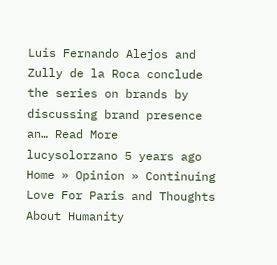Luis Fernando Alejos and Zully de la Roca conclude the series on brands by discussing brand presence an… Read More
lucysolorzano 5 years ago
Home » Opinion » Continuing Love For Paris and Thoughts About Humanity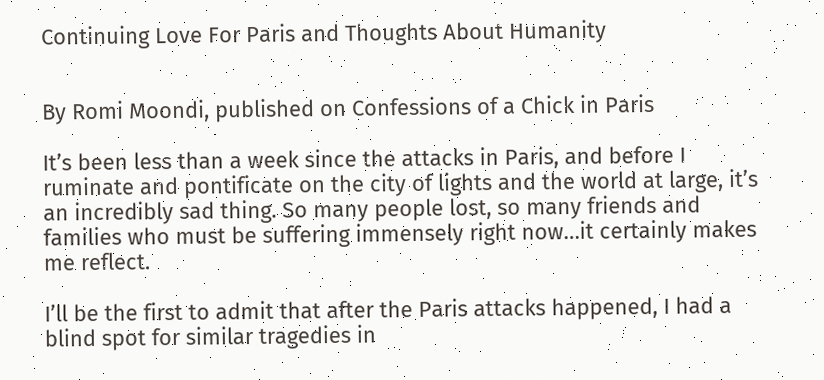Continuing Love For Paris and Thoughts About Humanity


By Romi Moondi, published on Confessions of a Chick in Paris

It’s been less than a week since the attacks in Paris, and before I ruminate and pontificate on the city of lights and the world at large, it’s an incredibly sad thing. So many people lost, so many friends and families who must be suffering immensely right now…it certainly makes me reflect.

I’ll be the first to admit that after the Paris attacks happened, I had a blind spot for similar tragedies in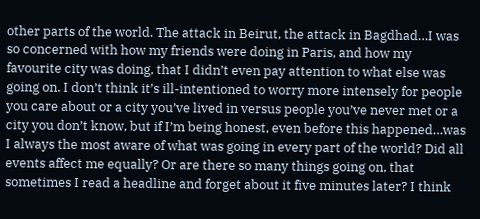other parts of the world. The attack in Beirut, the attack in Bagdhad…I was so concerned with how my friends were doing in Paris, and how my favourite city was doing, that I didn’t even pay attention to what else was going on. I don’t think it’s ill-intentioned to worry more intensely for people you care about or a city you’ve lived in versus people you’ve never met or a city you don’t know, but if I’m being honest, even before this happened…was I always the most aware of what was going in every part of the world? Did all events affect me equally? Or are there so many things going on, that sometimes I read a headline and forget about it five minutes later? I think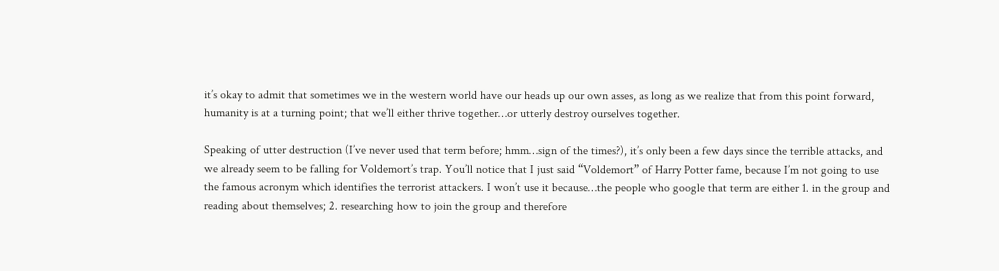it’s okay to admit that sometimes we in the western world have our heads up our own asses, as long as we realize that from this point forward, humanity is at a turning point; that we’ll either thrive together…or utterly destroy ourselves together.

Speaking of utter destruction (I’ve never used that term before; hmm…sign of the times?), it’s only been a few days since the terrible attacks, and we already seem to be falling for Voldemort’s trap. You’ll notice that I just said “Voldemort” of Harry Potter fame, because I’m not going to use the famous acronym which identifies the terrorist attackers. I won’t use it because…the people who google that term are either 1. in the group and reading about themselves; 2. researching how to join the group and therefore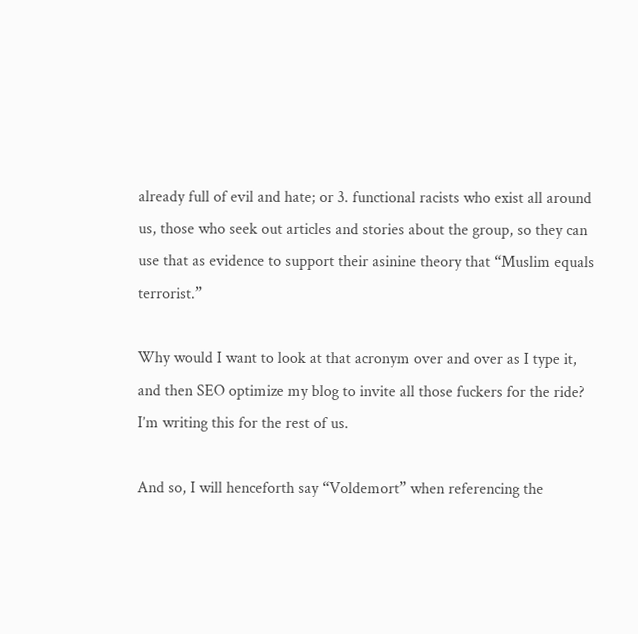already full of evil and hate; or 3. functional racists who exist all around us, those who seek out articles and stories about the group, so they can use that as evidence to support their asinine theory that “Muslim equals terrorist.”

Why would I want to look at that acronym over and over as I type it, and then SEO optimize my blog to invite all those fuckers for the ride? I’m writing this for the rest of us.

And so, I will henceforth say “Voldemort” when referencing the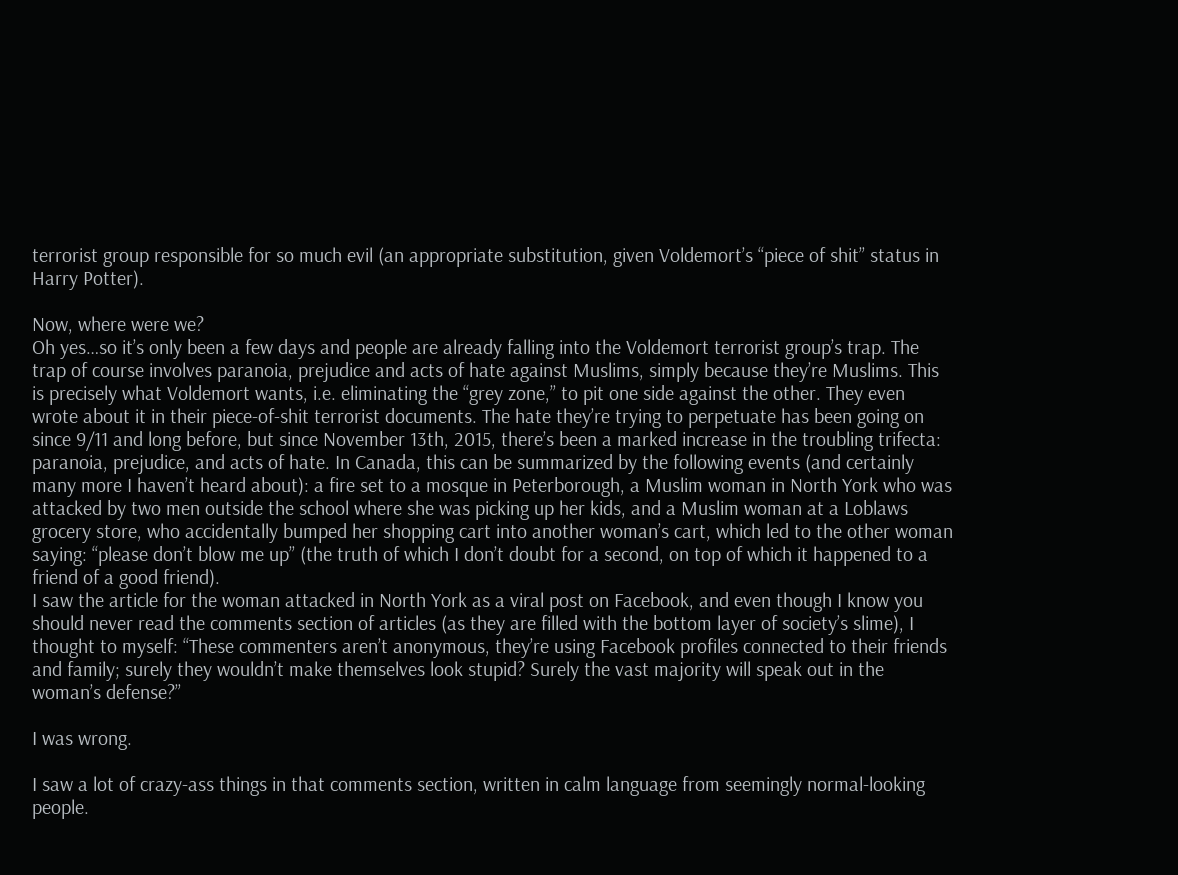terrorist group responsible for so much evil (an appropriate substitution, given Voldemort’s “piece of shit” status in Harry Potter).

Now, where were we?
Oh yes…so it’s only been a few days and people are already falling into the Voldemort terrorist group’s trap. The trap of course involves paranoia, prejudice and acts of hate against Muslims, simply because they’re Muslims. This is precisely what Voldemort wants, i.e. eliminating the “grey zone,” to pit one side against the other. They even wrote about it in their piece-of-shit terrorist documents. The hate they’re trying to perpetuate has been going on since 9/11 and long before, but since November 13th, 2015, there’s been a marked increase in the troubling trifecta: paranoia, prejudice, and acts of hate. In Canada, this can be summarized by the following events (and certainly many more I haven’t heard about): a fire set to a mosque in Peterborough, a Muslim woman in North York who was attacked by two men outside the school where she was picking up her kids, and a Muslim woman at a Loblaws grocery store, who accidentally bumped her shopping cart into another woman’s cart, which led to the other woman saying: “please don’t blow me up” (the truth of which I don’t doubt for a second, on top of which it happened to a friend of a good friend).
I saw the article for the woman attacked in North York as a viral post on Facebook, and even though I know you should never read the comments section of articles (as they are filled with the bottom layer of society’s slime), I thought to myself: “These commenters aren’t anonymous, they’re using Facebook profiles connected to their friends and family; surely they wouldn’t make themselves look stupid? Surely the vast majority will speak out in the woman’s defense?”

I was wrong.

I saw a lot of crazy-ass things in that comments section, written in calm language from seemingly normal-looking people.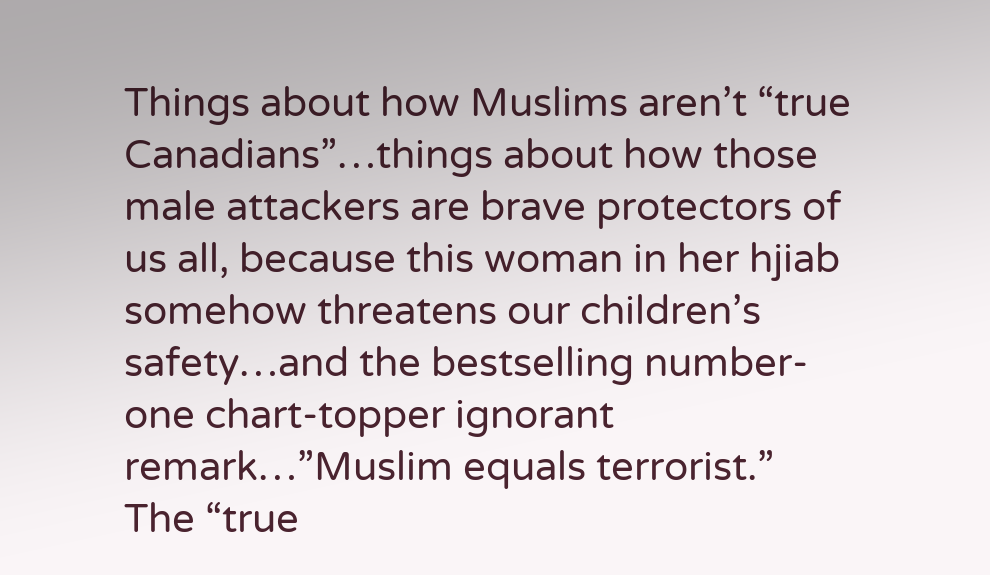Things about how Muslims aren’t “true Canadians”…things about how those male attackers are brave protectors of us all, because this woman in her hjiab somehow threatens our children’s safety…and the bestselling number-one chart-topper ignorant remark…”Muslim equals terrorist.”
The “true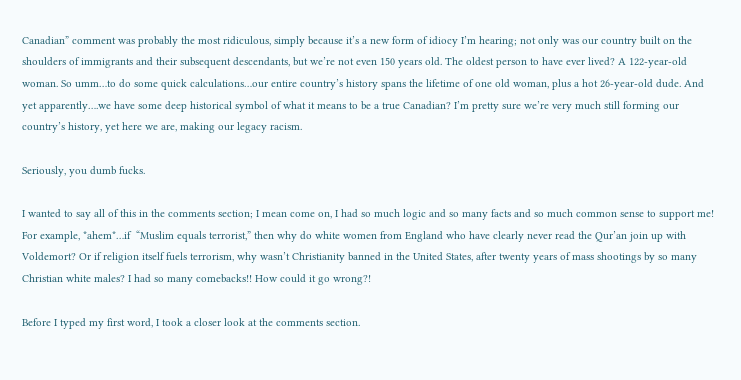Canadian” comment was probably the most ridiculous, simply because it’s a new form of idiocy I’m hearing; not only was our country built on the shoulders of immigrants and their subsequent descendants, but we’re not even 150 years old. The oldest person to have ever lived? A 122-year-old woman. So umm…to do some quick calculations…our entire country’s history spans the lifetime of one old woman, plus a hot 26-year-old dude. And yet apparently….we have some deep historical symbol of what it means to be a true Canadian? I’m pretty sure we’re very much still forming our country’s history, yet here we are, making our legacy racism.

Seriously, you dumb fucks.

I wanted to say all of this in the comments section; I mean come on, I had so much logic and so many facts and so much common sense to support me! For example, *ahem*…if  “Muslim equals terrorist,” then why do white women from England who have clearly never read the Qur’an join up with Voldemort? Or if religion itself fuels terrorism, why wasn’t Christianity banned in the United States, after twenty years of mass shootings by so many Christian white males? I had so many comebacks!! How could it go wrong?!

Before I typed my first word, I took a closer look at the comments section.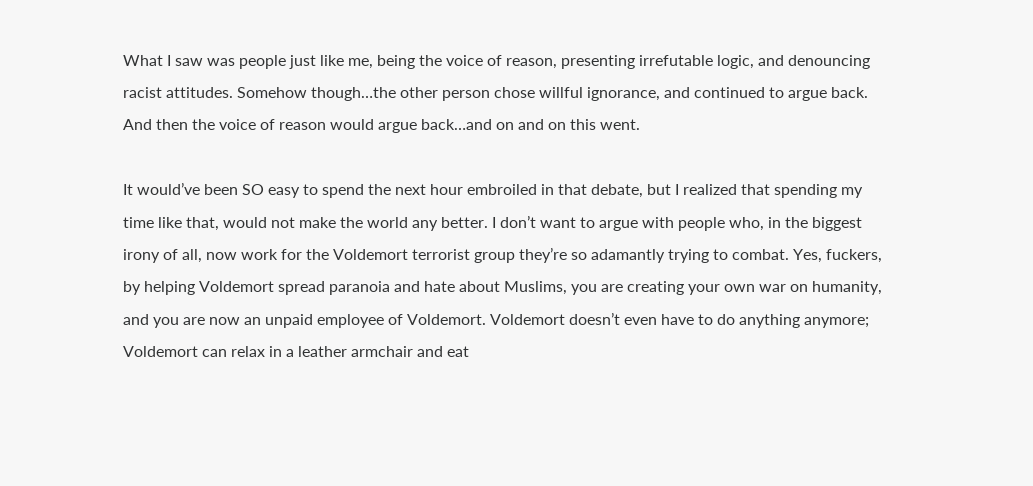What I saw was people just like me, being the voice of reason, presenting irrefutable logic, and denouncing racist attitudes. Somehow though…the other person chose willful ignorance, and continued to argue back. And then the voice of reason would argue back…and on and on this went.

It would’ve been SO easy to spend the next hour embroiled in that debate, but I realized that spending my time like that, would not make the world any better. I don’t want to argue with people who, in the biggest irony of all, now work for the Voldemort terrorist group they’re so adamantly trying to combat. Yes, fuckers, by helping Voldemort spread paranoia and hate about Muslims, you are creating your own war on humanity, and you are now an unpaid employee of Voldemort. Voldemort doesn’t even have to do anything anymore; Voldemort can relax in a leather armchair and eat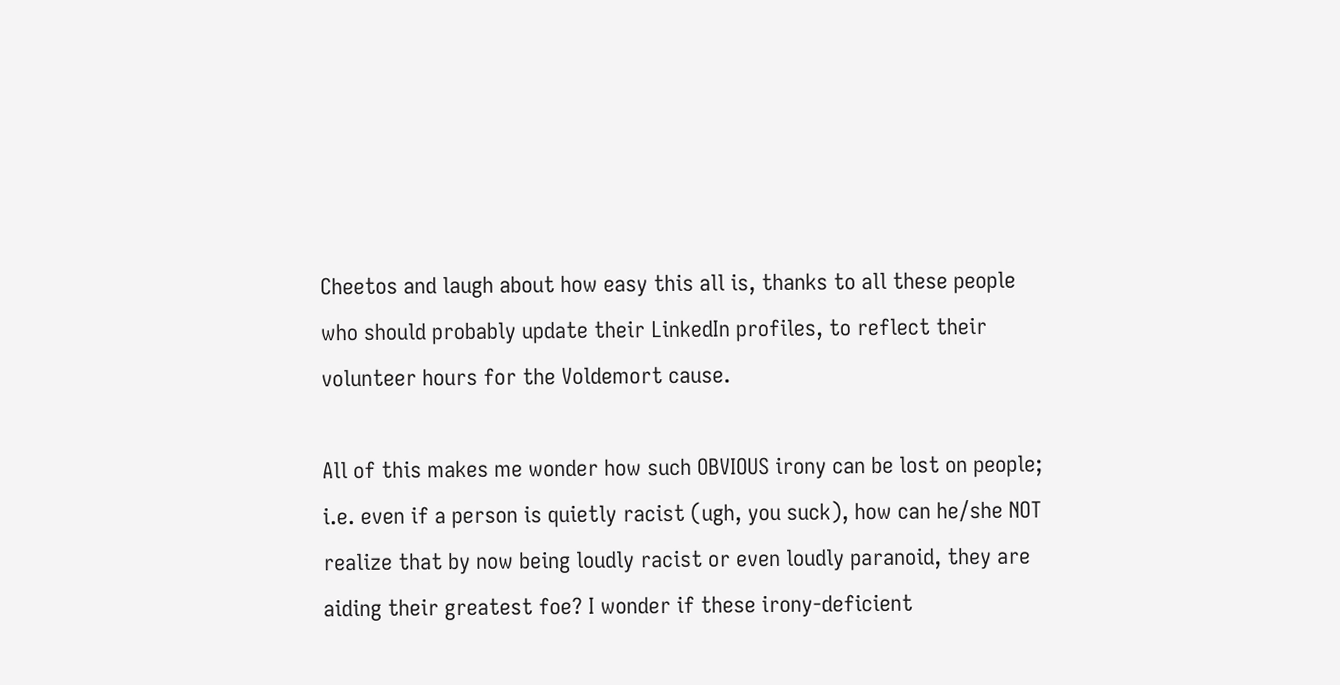Cheetos and laugh about how easy this all is, thanks to all these people who should probably update their LinkedIn profiles, to reflect their volunteer hours for the Voldemort cause.

All of this makes me wonder how such OBVIOUS irony can be lost on people; i.e. even if a person is quietly racist (ugh, you suck), how can he/she NOT realize that by now being loudly racist or even loudly paranoid, they are aiding their greatest foe? I wonder if these irony-deficient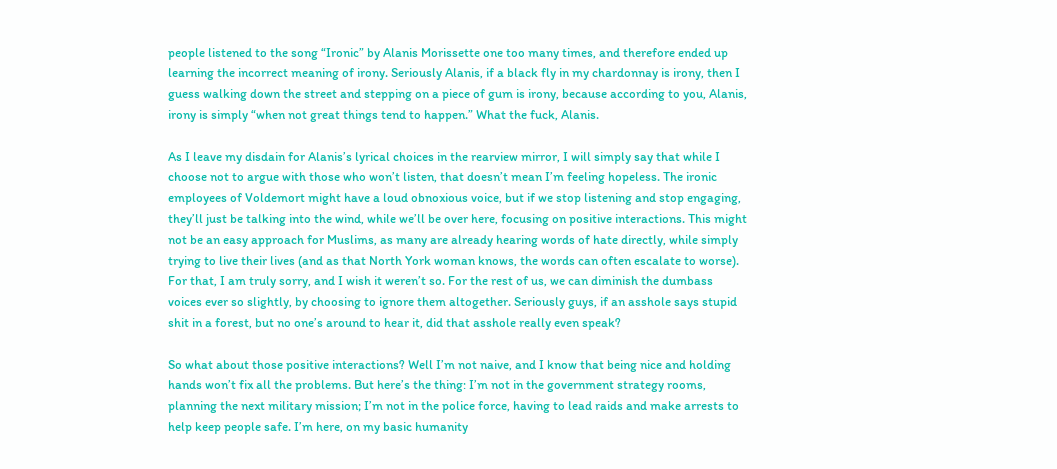people listened to the song “Ironic” by Alanis Morissette one too many times, and therefore ended up learning the incorrect meaning of irony. Seriously Alanis, if a black fly in my chardonnay is irony, then I guess walking down the street and stepping on a piece of gum is irony, because according to you, Alanis, irony is simply “when not great things tend to happen.” What the fuck, Alanis.

As I leave my disdain for Alanis’s lyrical choices in the rearview mirror, I will simply say that while I choose not to argue with those who won’t listen, that doesn’t mean I’m feeling hopeless. The ironic employees of Voldemort might have a loud obnoxious voice, but if we stop listening and stop engaging, they’ll just be talking into the wind, while we’ll be over here, focusing on positive interactions. This might not be an easy approach for Muslims, as many are already hearing words of hate directly, while simply trying to live their lives (and as that North York woman knows, the words can often escalate to worse). For that, I am truly sorry, and I wish it weren’t so. For the rest of us, we can diminish the dumbass voices ever so slightly, by choosing to ignore them altogether. Seriously guys, if an asshole says stupid shit in a forest, but no one’s around to hear it, did that asshole really even speak?

So what about those positive interactions? Well I’m not naive, and I know that being nice and holding hands won’t fix all the problems. But here’s the thing: I’m not in the government strategy rooms, planning the next military mission; I’m not in the police force, having to lead raids and make arrests to help keep people safe. I’m here, on my basic humanity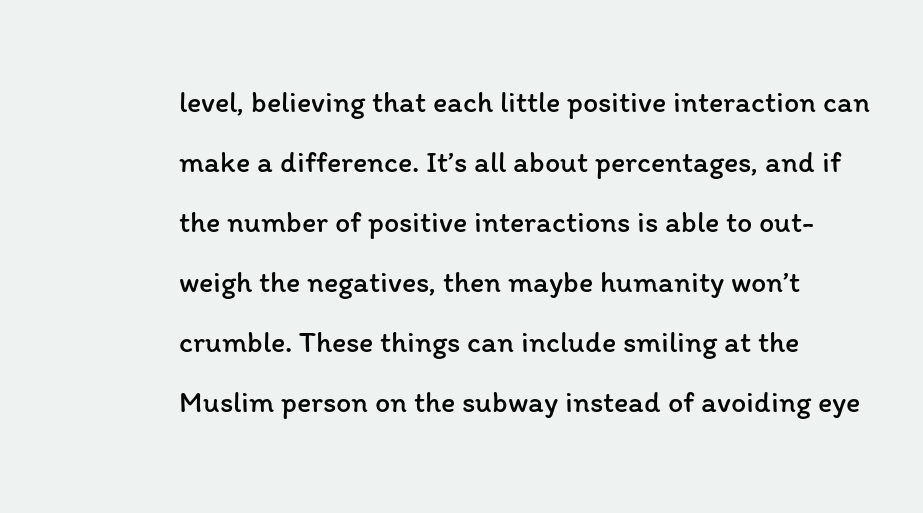level, believing that each little positive interaction can make a difference. It’s all about percentages, and if the number of positive interactions is able to out-weigh the negatives, then maybe humanity won’t crumble. These things can include smiling at the Muslim person on the subway instead of avoiding eye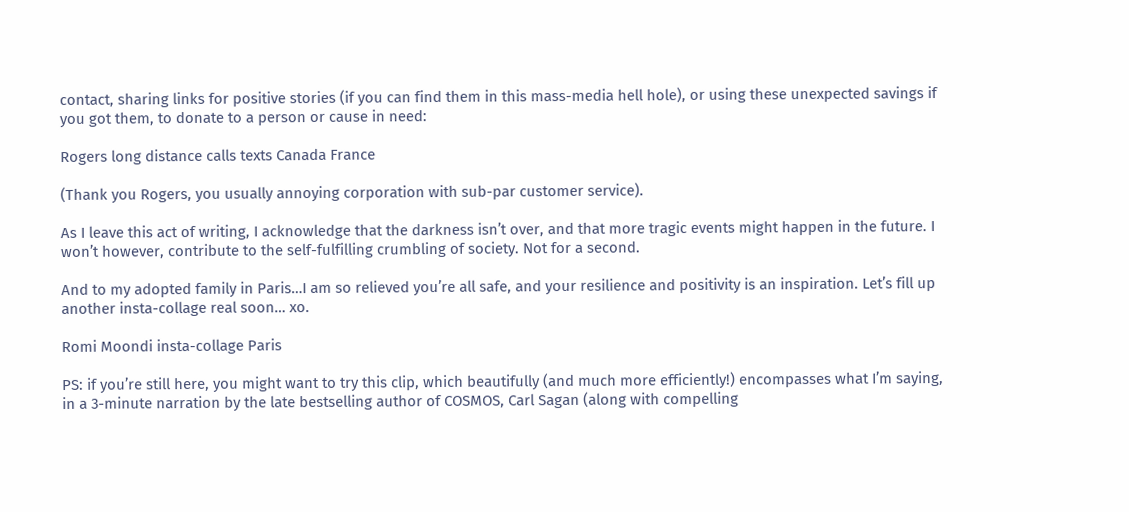contact, sharing links for positive stories (if you can find them in this mass-media hell hole), or using these unexpected savings if you got them, to donate to a person or cause in need:

Rogers long distance calls texts Canada France

(Thank you Rogers, you usually annoying corporation with sub-par customer service).

As I leave this act of writing, I acknowledge that the darkness isn’t over, and that more tragic events might happen in the future. I won’t however, contribute to the self-fulfilling crumbling of society. Not for a second.

And to my adopted family in Paris…I am so relieved you’re all safe, and your resilience and positivity is an inspiration. Let’s fill up another insta-collage real soon… xo.

Romi Moondi insta-collage Paris

PS: if you’re still here, you might want to try this clip, which beautifully (and much more efficiently!) encompasses what I’m saying, in a 3-minute narration by the late bestselling author of COSMOS, Carl Sagan (along with compelling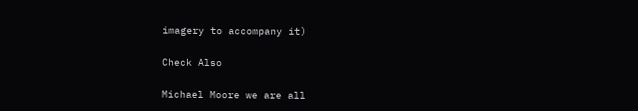imagery to accompany it)

Check Also

Michael Moore we are all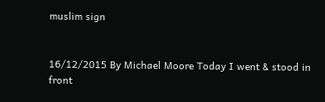muslim sign


16/12/2015 By Michael Moore Today I went & stood in front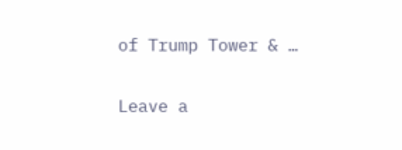of Trump Tower & …

Leave a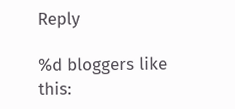Reply

%d bloggers like this: